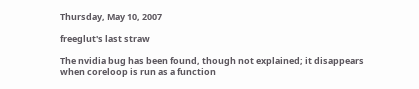Thursday, May 10, 2007

freeglut's last straw

The nvidia bug has been found, though not explained; it disappears when coreloop is run as a function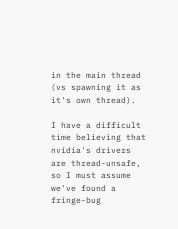in the main thread (vs spawning it as it's own thread).

I have a difficult time believing that nvidia's drivers are thread-unsafe, so I must assume we've found a fringe-bug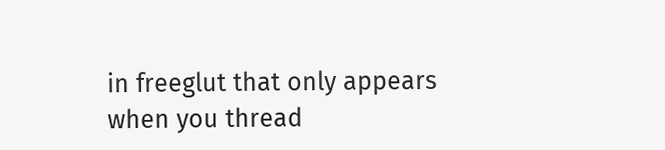in freeglut that only appears when you thread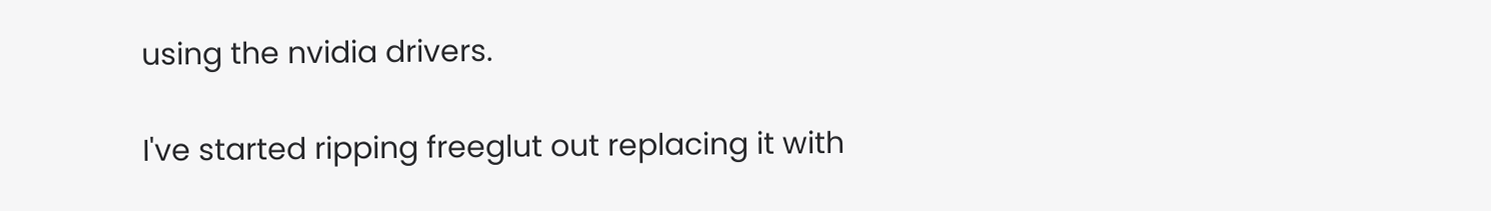using the nvidia drivers.

I've started ripping freeglut out replacing it with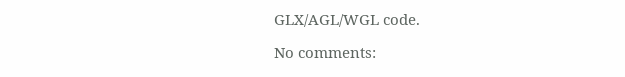GLX/AGL/WGL code.

No comments: